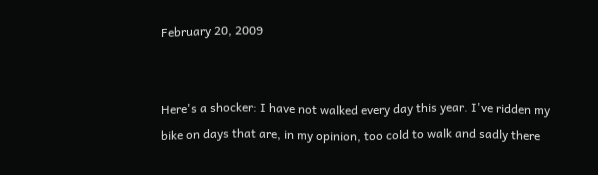February 20, 2009


Here's a shocker: I have not walked every day this year. I've ridden my bike on days that are, in my opinion, too cold to walk and sadly there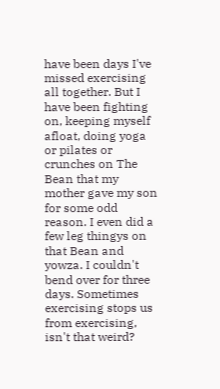have been days I've missed exercising all together. But I have been fighting on, keeping myself afloat, doing yoga or pilates or crunches on The Bean that my mother gave my son for some odd reason. I even did a few leg thingys on that Bean and yowza. I couldn't bend over for three days. Sometimes exercising stops us from exercising, isn't that weird?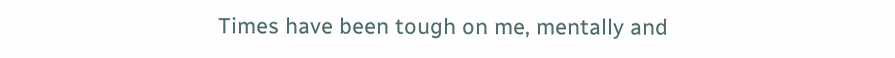Times have been tough on me, mentally and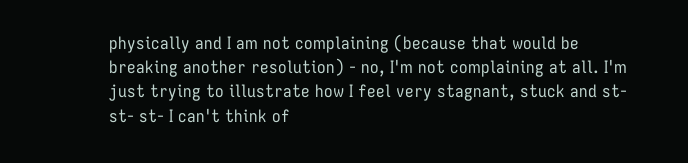physically and I am not complaining (because that would be breaking another resolution) - no, I'm not complaining at all. I'm just trying to illustrate how I feel very stagnant, stuck and st- st- st- I can't think of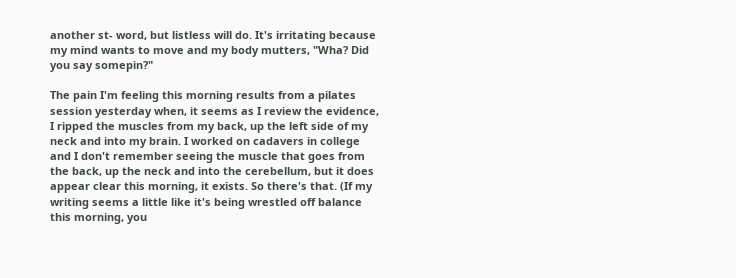another st- word, but listless will do. It's irritating because my mind wants to move and my body mutters, "Wha? Did you say somepin?"

The pain I'm feeling this morning results from a pilates session yesterday when, it seems as I review the evidence, I ripped the muscles from my back, up the left side of my neck and into my brain. I worked on cadavers in college and I don't remember seeing the muscle that goes from the back, up the neck and into the cerebellum, but it does appear clear this morning, it exists. So there's that. (If my writing seems a little like it's being wrestled off balance this morning, you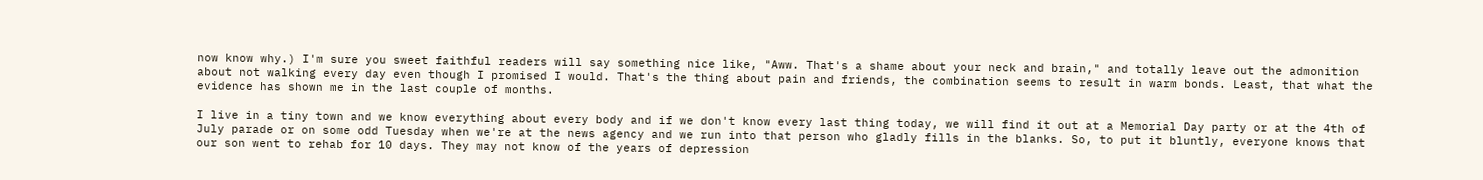now know why.) I'm sure you sweet faithful readers will say something nice like, "Aww. That's a shame about your neck and brain," and totally leave out the admonition about not walking every day even though I promised I would. That's the thing about pain and friends, the combination seems to result in warm bonds. Least, that what the evidence has shown me in the last couple of months.

I live in a tiny town and we know everything about every body and if we don't know every last thing today, we will find it out at a Memorial Day party or at the 4th of July parade or on some odd Tuesday when we're at the news agency and we run into that person who gladly fills in the blanks. So, to put it bluntly, everyone knows that our son went to rehab for 10 days. They may not know of the years of depression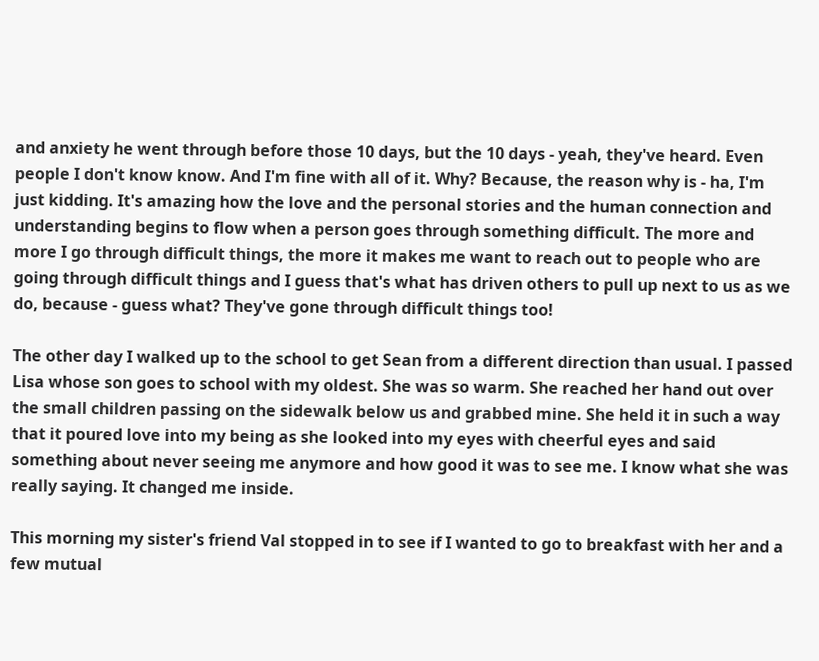and anxiety he went through before those 10 days, but the 10 days - yeah, they've heard. Even people I don't know know. And I'm fine with all of it. Why? Because, the reason why is - ha, I'm just kidding. It's amazing how the love and the personal stories and the human connection and understanding begins to flow when a person goes through something difficult. The more and more I go through difficult things, the more it makes me want to reach out to people who are going through difficult things and I guess that's what has driven others to pull up next to us as we do, because - guess what? They've gone through difficult things too!

The other day I walked up to the school to get Sean from a different direction than usual. I passed Lisa whose son goes to school with my oldest. She was so warm. She reached her hand out over the small children passing on the sidewalk below us and grabbed mine. She held it in such a way that it poured love into my being as she looked into my eyes with cheerful eyes and said something about never seeing me anymore and how good it was to see me. I know what she was really saying. It changed me inside.

This morning my sister's friend Val stopped in to see if I wanted to go to breakfast with her and a few mutual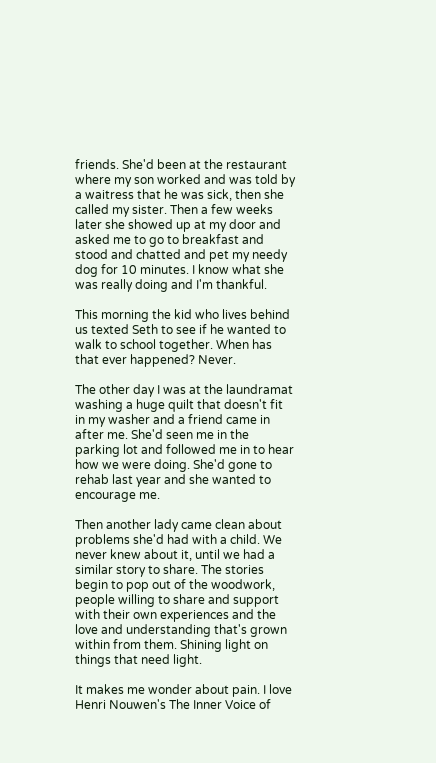friends. She'd been at the restaurant where my son worked and was told by a waitress that he was sick, then she called my sister. Then a few weeks later she showed up at my door and asked me to go to breakfast and stood and chatted and pet my needy dog for 10 minutes. I know what she was really doing and I'm thankful.

This morning the kid who lives behind us texted Seth to see if he wanted to walk to school together. When has that ever happened? Never.

The other day I was at the laundramat washing a huge quilt that doesn't fit in my washer and a friend came in after me. She'd seen me in the parking lot and followed me in to hear how we were doing. She'd gone to rehab last year and she wanted to encourage me.

Then another lady came clean about problems she'd had with a child. We never knew about it, until we had a similar story to share. The stories begin to pop out of the woodwork, people willing to share and support with their own experiences and the love and understanding that's grown within from them. Shining light on things that need light.

It makes me wonder about pain. I love Henri Nouwen's The Inner Voice of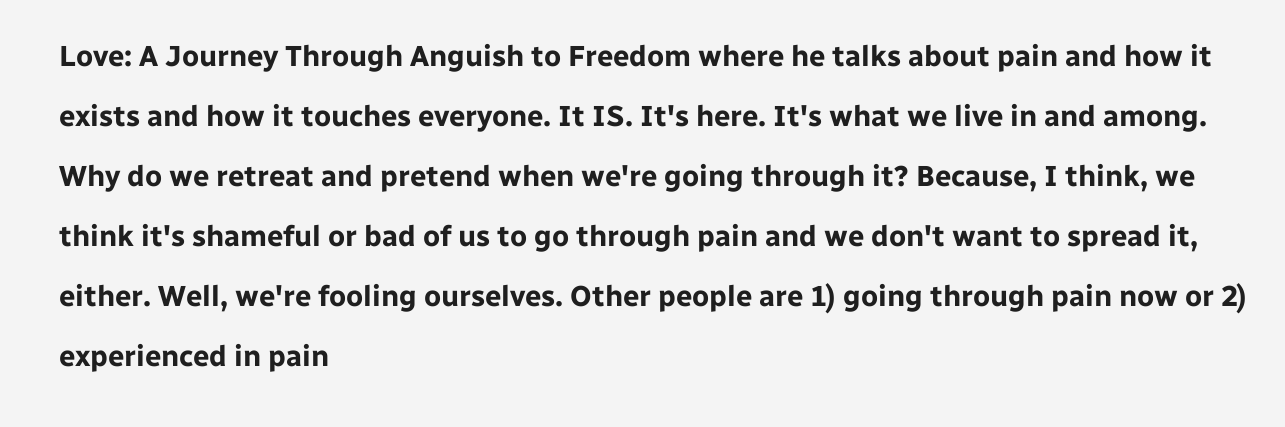Love: A Journey Through Anguish to Freedom where he talks about pain and how it exists and how it touches everyone. It IS. It's here. It's what we live in and among. Why do we retreat and pretend when we're going through it? Because, I think, we think it's shameful or bad of us to go through pain and we don't want to spread it, either. Well, we're fooling ourselves. Other people are 1) going through pain now or 2) experienced in pain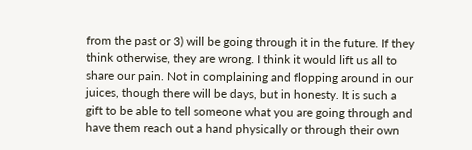from the past or 3) will be going through it in the future. If they think otherwise, they are wrong. I think it would lift us all to share our pain. Not in complaining and flopping around in our juices, though there will be days, but in honesty. It is such a gift to be able to tell someone what you are going through and have them reach out a hand physically or through their own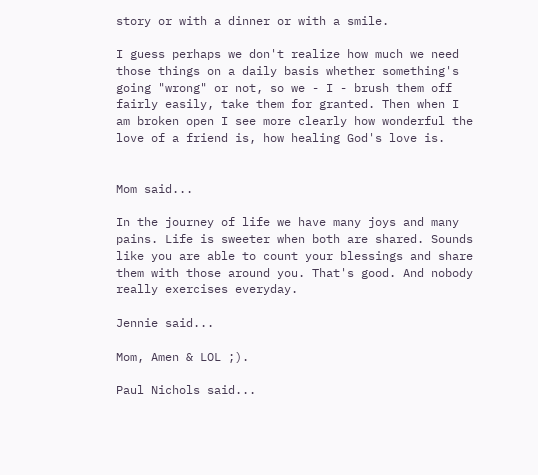story or with a dinner or with a smile.

I guess perhaps we don't realize how much we need those things on a daily basis whether something's going "wrong" or not, so we - I - brush them off fairly easily, take them for granted. Then when I am broken open I see more clearly how wonderful the love of a friend is, how healing God's love is.


Mom said...

In the journey of life we have many joys and many pains. Life is sweeter when both are shared. Sounds like you are able to count your blessings and share them with those around you. That's good. And nobody really exercises everyday.

Jennie said...

Mom, Amen & LOL ;).

Paul Nichols said...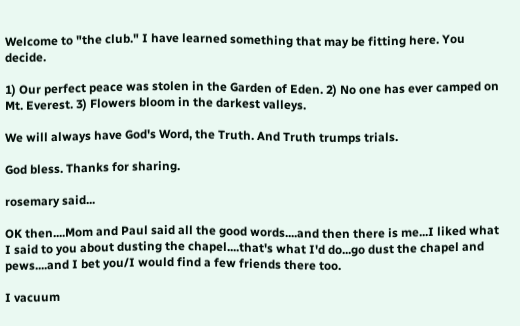Welcome to "the club." I have learned something that may be fitting here. You decide.

1) Our perfect peace was stolen in the Garden of Eden. 2) No one has ever camped on Mt. Everest. 3) Flowers bloom in the darkest valleys.

We will always have God's Word, the Truth. And Truth trumps trials.

God bless. Thanks for sharing.

rosemary said...

OK then....Mom and Paul said all the good words....and then there is me...I liked what I said to you about dusting the chapel....that's what I'd do...go dust the chapel and pews....and I bet you/I would find a few friends there too.

I vacuum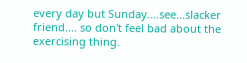every day but Sunday....see...slacker friend.... so don't feel bad about the exercising thing.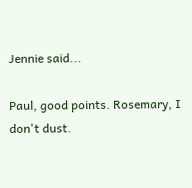Jennie said...

Paul, good points. Rosemary, I don't dust.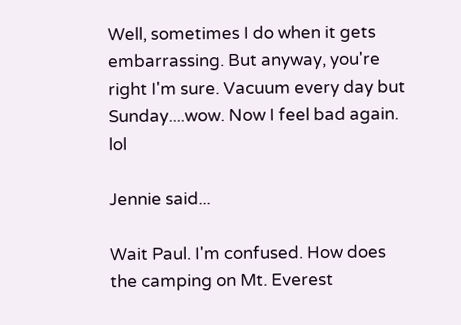Well, sometimes I do when it gets embarrassing. But anyway, you're right I'm sure. Vacuum every day but Sunday....wow. Now I feel bad again. lol

Jennie said...

Wait Paul. I'm confused. How does the camping on Mt. Everest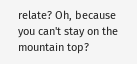relate? Oh, because you can't stay on the mountain top?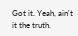Got it. Yeah, ain't it the truth.